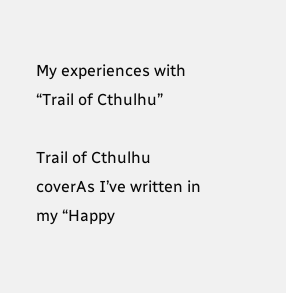My experiences with “Trail of Cthulhu”

Trail of Cthulhu coverAs I’ve written in my “Happy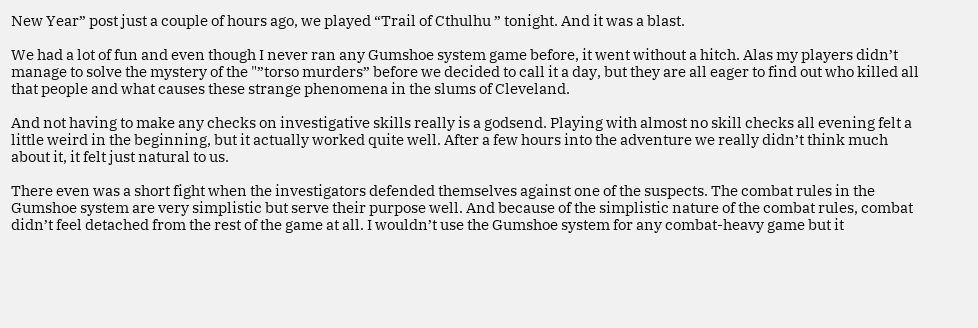New Year” post just a couple of hours ago, we played “Trail of Cthulhu ” tonight. And it was a blast.

We had a lot of fun and even though I never ran any Gumshoe system game before, it went without a hitch. Alas my players didn’t manage to solve the mystery of the "”torso murders” before we decided to call it a day, but they are all eager to find out who killed all that people and what causes these strange phenomena in the slums of Cleveland.

And not having to make any checks on investigative skills really is a godsend. Playing with almost no skill checks all evening felt a little weird in the beginning, but it actually worked quite well. After a few hours into the adventure we really didn’t think much about it, it felt just natural to us.

There even was a short fight when the investigators defended themselves against one of the suspects. The combat rules in the Gumshoe system are very simplistic but serve their purpose well. And because of the simplistic nature of the combat rules, combat didn’t feel detached from the rest of the game at all. I wouldn’t use the Gumshoe system for any combat-heavy game but it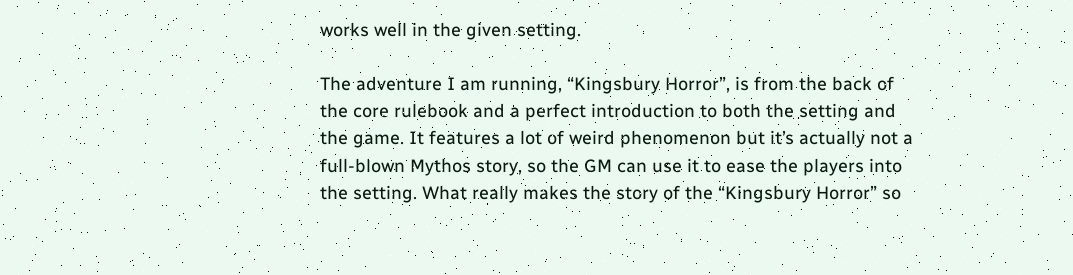works well in the given setting.

The adventure I am running, “Kingsbury Horror”, is from the back of the core rulebook and a perfect introduction to both the setting and the game. It features a lot of weird phenomenon but it’s actually not a full-blown Mythos story, so the GM can use it to ease the players into the setting. What really makes the story of the “Kingsbury Horror” so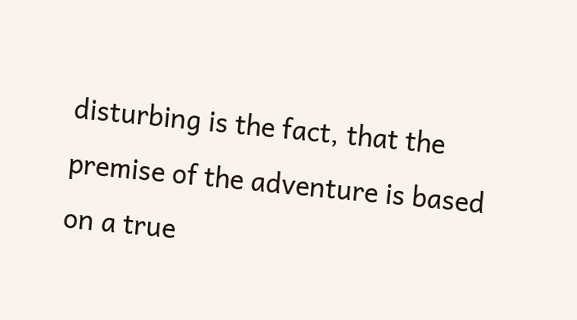disturbing is the fact, that the premise of the adventure is based on a true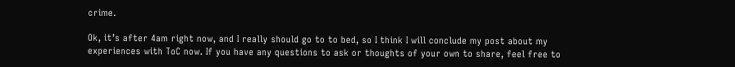crime.

Ok, it’s after 4am right now, and I really should go to to bed, so I think I will conclude my post about my experiences with ToC now. If you have any questions to ask or thoughts of your own to share, feel free to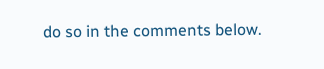do so in the comments below.